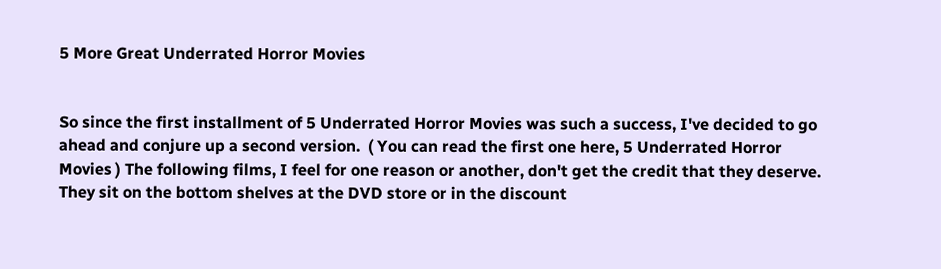5 More Great Underrated Horror Movies


So since the first installment of 5 Underrated Horror Movies was such a success, I've decided to go ahead and conjure up a second version.  ( You can read the first one here, 5 Underrated Horror Movies ) The following films, I feel for one reason or another, don't get the credit that they deserve.  They sit on the bottom shelves at the DVD store or in the discount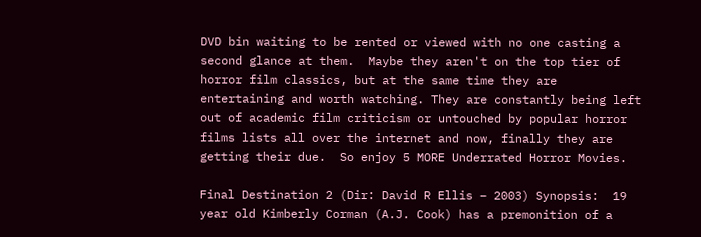DVD bin waiting to be rented or viewed with no one casting a second glance at them.  Maybe they aren't on the top tier of horror film classics, but at the same time they are entertaining and worth watching. They are constantly being left out of academic film criticism or untouched by popular horror films lists all over the internet and now, finally they are getting their due.  So enjoy 5 MORE Underrated Horror Movies.

Final Destination 2 (Dir: David R Ellis – 2003) Synopsis:  19 year old Kimberly Corman (A.J. Cook) has a premonition of a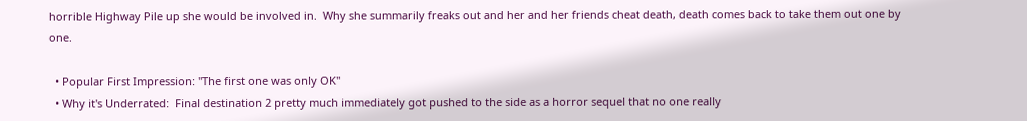horrible Highway Pile up she would be involved in.  Why she summarily freaks out and her and her friends cheat death, death comes back to take them out one by one.

  • Popular First Impression: "The first one was only OK"
  • Why it's Underrated:  Final destination 2 pretty much immediately got pushed to the side as a horror sequel that no one really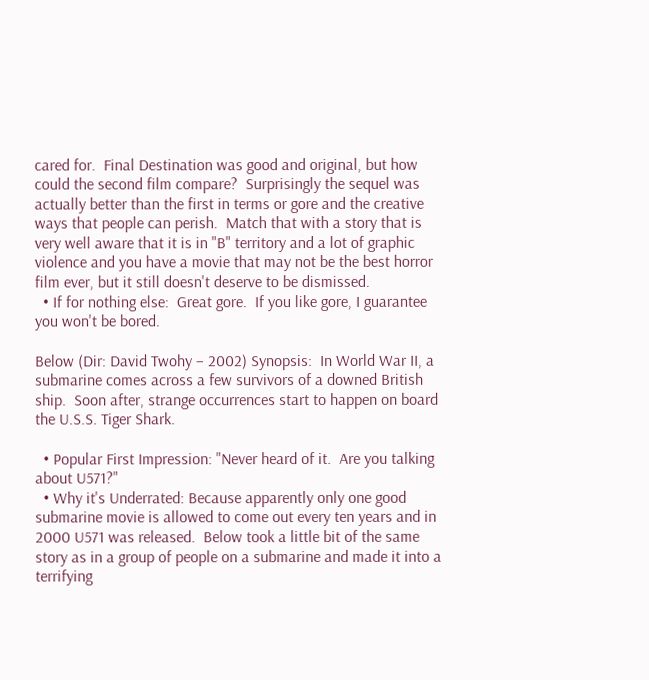cared for.  Final Destination was good and original, but how could the second film compare?  Surprisingly the sequel was actually better than the first in terms or gore and the creative ways that people can perish.  Match that with a story that is very well aware that it is in "B" territory and a lot of graphic violence and you have a movie that may not be the best horror film ever, but it still doesn't deserve to be dismissed.
  • If for nothing else:  Great gore.  If you like gore, I guarantee you won't be bored.

Below (Dir: David Twohy – 2002) Synopsis:  In World War II, a submarine comes across a few survivors of a downed British ship.  Soon after, strange occurrences start to happen on board the U.S.S. Tiger Shark.

  • Popular First Impression: "Never heard of it.  Are you talking about U571?"
  • Why it's Underrated: Because apparently only one good submarine movie is allowed to come out every ten years and in 2000 U571 was released.  Below took a little bit of the same story as in a group of people on a submarine and made it into a terrifying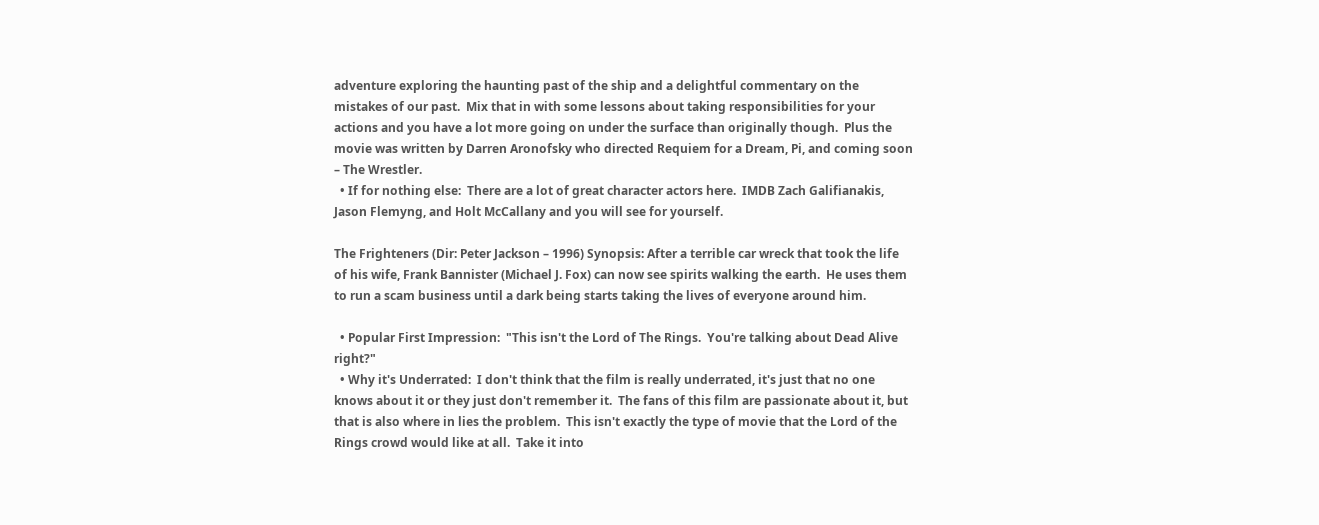adventure exploring the haunting past of the ship and a delightful commentary on the mistakes of our past.  Mix that in with some lessons about taking responsibilities for your actions and you have a lot more going on under the surface than originally though.  Plus the movie was written by Darren Aronofsky who directed Requiem for a Dream, Pi, and coming soon – The Wrestler.
  • If for nothing else:  There are a lot of great character actors here.  IMDB Zach Galifianakis, Jason Flemyng, and Holt McCallany and you will see for yourself.

The Frighteners (Dir: Peter Jackson – 1996) Synopsis: After a terrible car wreck that took the life of his wife, Frank Bannister (Michael J. Fox) can now see spirits walking the earth.  He uses them to run a scam business until a dark being starts taking the lives of everyone around him.

  • Popular First Impression:  "This isn't the Lord of The Rings.  You're talking about Dead Alive right?"
  • Why it's Underrated:  I don't think that the film is really underrated, it's just that no one knows about it or they just don't remember it.  The fans of this film are passionate about it, but that is also where in lies the problem.  This isn't exactly the type of movie that the Lord of the Rings crowd would like at all.  Take it into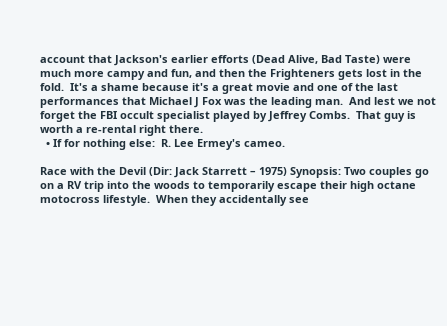account that Jackson's earlier efforts (Dead Alive, Bad Taste) were much more campy and fun, and then the Frighteners gets lost in the fold.  It's a shame because it's a great movie and one of the last performances that Michael J Fox was the leading man.  And lest we not forget the FBI occult specialist played by Jeffrey Combs.  That guy is worth a re-rental right there.
  • If for nothing else:  R. Lee Ermey's cameo.

Race with the Devil (Dir: Jack Starrett – 1975) Synopsis: Two couples go on a RV trip into the woods to temporarily escape their high octane motocross lifestyle.  When they accidentally see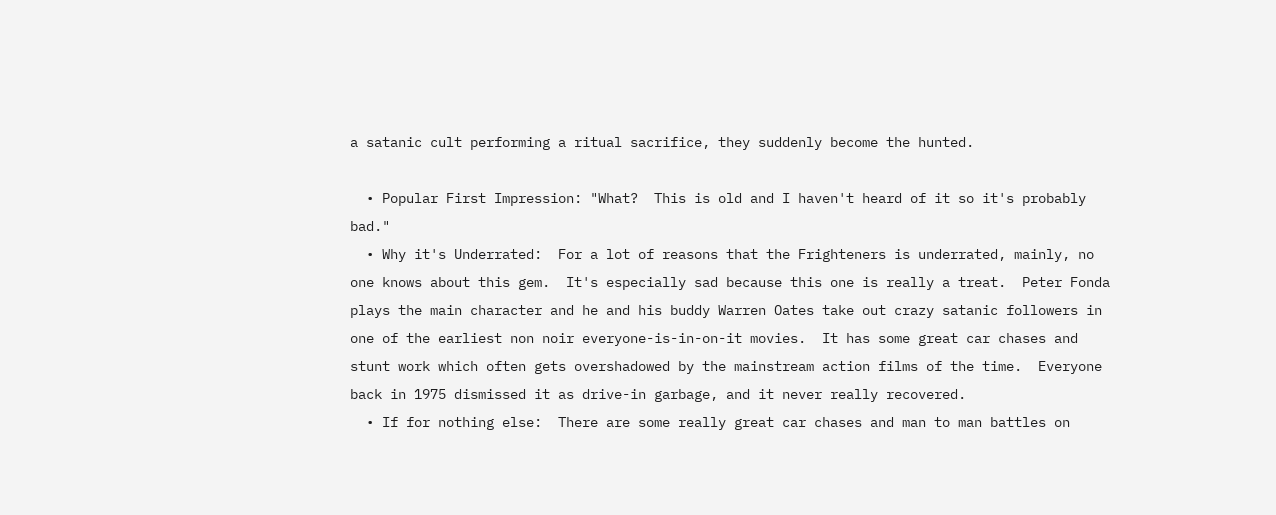a satanic cult performing a ritual sacrifice, they suddenly become the hunted.

  • Popular First Impression: "What?  This is old and I haven't heard of it so it's probably bad."
  • Why it's Underrated:  For a lot of reasons that the Frighteners is underrated, mainly, no one knows about this gem.  It's especially sad because this one is really a treat.  Peter Fonda plays the main character and he and his buddy Warren Oates take out crazy satanic followers in one of the earliest non noir everyone-is-in-on-it movies.  It has some great car chases and stunt work which often gets overshadowed by the mainstream action films of the time.  Everyone back in 1975 dismissed it as drive-in garbage, and it never really recovered.
  • If for nothing else:  There are some really great car chases and man to man battles on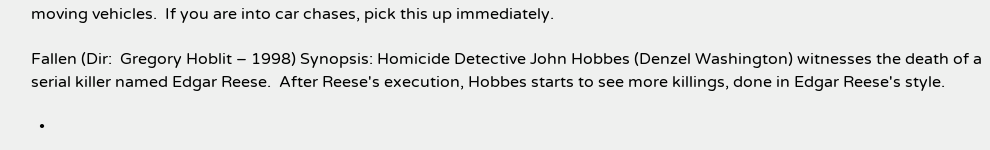moving vehicles.  If you are into car chases, pick this up immediately.

Fallen (Dir:  Gregory Hoblit – 1998) Synopsis: Homicide Detective John Hobbes (Denzel Washington) witnesses the death of a serial killer named Edgar Reese.  After Reese's execution, Hobbes starts to see more killings, done in Edgar Reese's style.

  •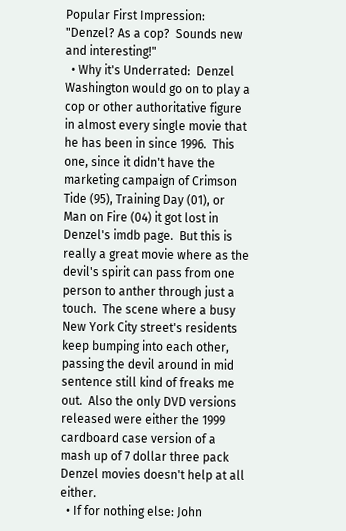Popular First Impression: "Denzel? As a cop?  Sounds new and interesting!"
  • Why it's Underrated:  Denzel Washington would go on to play a cop or other authoritative figure in almost every single movie that he has been in since 1996.  This one, since it didn't have the marketing campaign of Crimson Tide (95), Training Day (01), or Man on Fire (04) it got lost in Denzel's imdb page.  But this is really a great movie where as the devil's spirit can pass from one person to anther through just a touch.  The scene where a busy New York City street's residents keep bumping into each other, passing the devil around in mid sentence still kind of freaks me out.  Also the only DVD versions released were either the 1999 cardboard case version of a mash up of 7 dollar three pack Denzel movies doesn't help at all either.
  • If for nothing else: John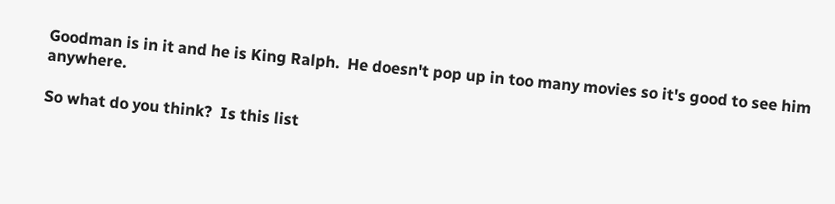Goodman is in it and he is King Ralph.  He doesn't pop up in too many movies so it's good to see him anywhere.

So what do you think?  Is this list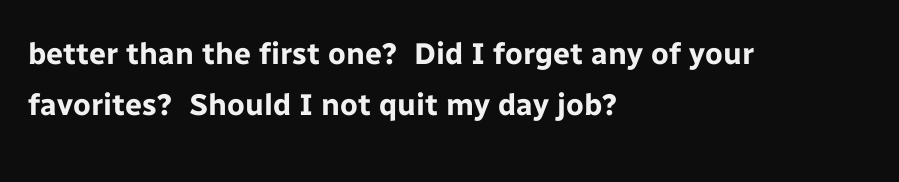better than the first one?  Did I forget any of your favorites?  Should I not quit my day job?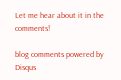Let me hear about it in the comments!

blog comments powered by Disqus